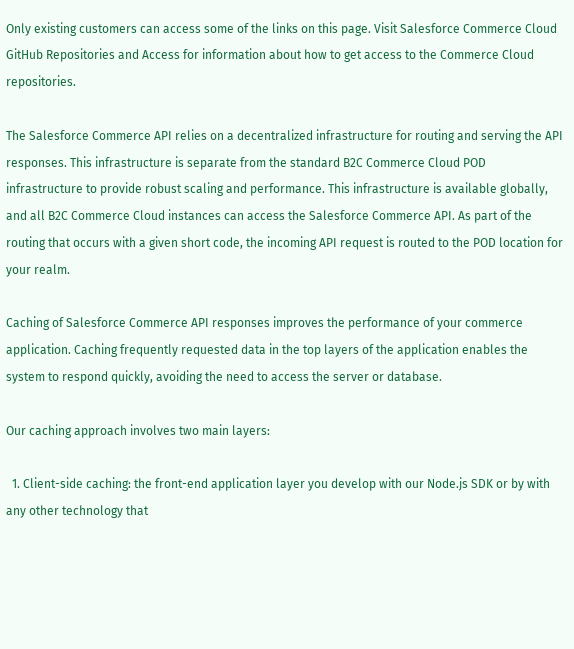Only existing customers can access some of the links on this page. Visit Salesforce Commerce Cloud GitHub Repositories and Access for information about how to get access to the Commerce Cloud repositories.

The Salesforce Commerce API relies on a decentralized infrastructure for routing and serving the API responses. This infrastructure is separate from the standard B2C Commerce Cloud POD infrastructure to provide robust scaling and performance. This infrastructure is available globally, and all B2C Commerce Cloud instances can access the Salesforce Commerce API. As part of the routing that occurs with a given short code, the incoming API request is routed to the POD location for your realm.

Caching of Salesforce Commerce API responses improves the performance of your commerce application. Caching frequently requested data in the top layers of the application enables the system to respond quickly, avoiding the need to access the server or database.

Our caching approach involves two main layers:

  1. Client-side caching: the front-end application layer you develop with our Node.js SDK or by with any other technology that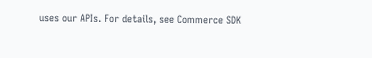uses our APIs. For details, see Commerce SDK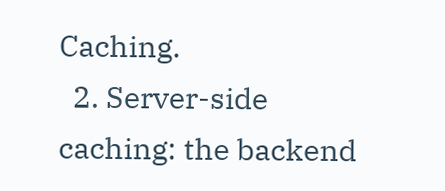Caching.
  2. Server-side caching: the backend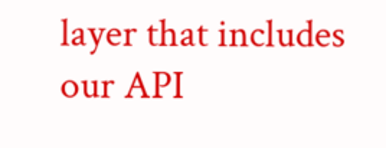layer that includes our API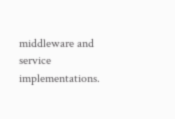middleware and service implementations.